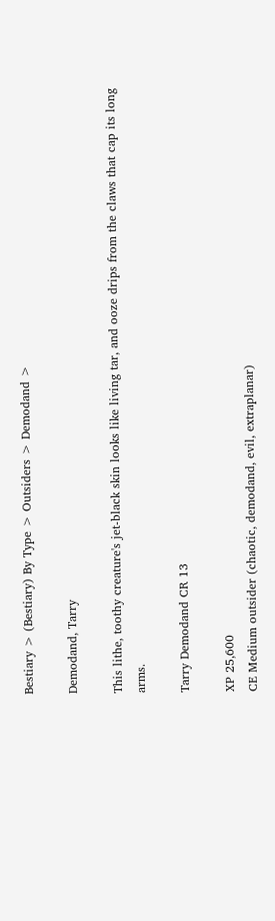Bestiary > (Bestiary) By Type > Outsiders > Demodand >

Demodand, Tarry

This lithe, toothy creature's jet-black skin looks like living tar, and ooze drips from the claws that cap its long arms.

Tarry Demodand CR 13

XP 25,600
CE Medium outsider (chaotic, demodand, evil, extraplanar)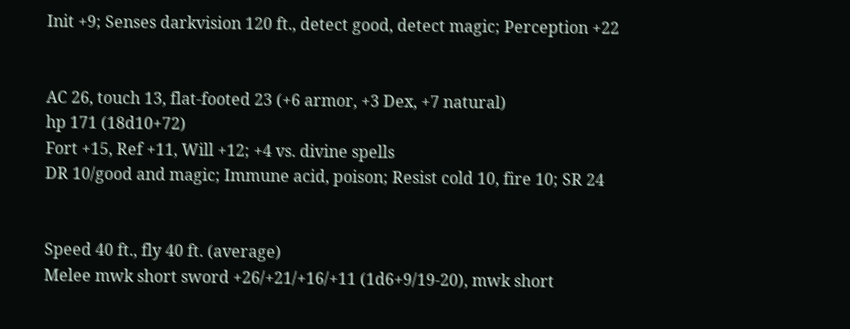Init +9; Senses darkvision 120 ft., detect good, detect magic; Perception +22


AC 26, touch 13, flat-footed 23 (+6 armor, +3 Dex, +7 natural)
hp 171 (18d10+72)
Fort +15, Ref +11, Will +12; +4 vs. divine spells
DR 10/good and magic; Immune acid, poison; Resist cold 10, fire 10; SR 24


Speed 40 ft., fly 40 ft. (average)
Melee mwk short sword +26/+21/+16/+11 (1d6+9/19-20), mwk short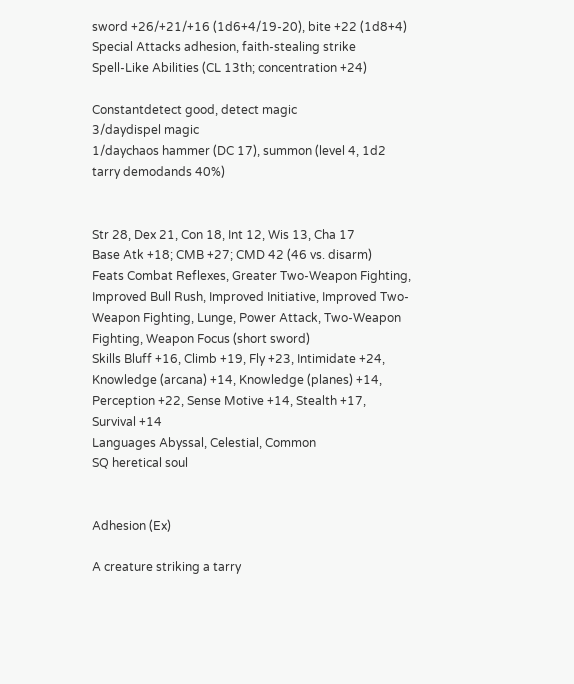sword +26/+21/+16 (1d6+4/19-20), bite +22 (1d8+4)
Special Attacks adhesion, faith-stealing strike
Spell-Like Abilities (CL 13th; concentration +24)

Constantdetect good, detect magic
3/daydispel magic
1/daychaos hammer (DC 17), summon (level 4, 1d2 tarry demodands 40%)


Str 28, Dex 21, Con 18, Int 12, Wis 13, Cha 17
Base Atk +18; CMB +27; CMD 42 (46 vs. disarm)
Feats Combat Reflexes, Greater Two-Weapon Fighting, Improved Bull Rush, Improved Initiative, Improved Two-Weapon Fighting, Lunge, Power Attack, Two-Weapon Fighting, Weapon Focus (short sword)
Skills Bluff +16, Climb +19, Fly +23, Intimidate +24, Knowledge (arcana) +14, Knowledge (planes) +14, Perception +22, Sense Motive +14, Stealth +17, Survival +14
Languages Abyssal, Celestial, Common
SQ heretical soul


Adhesion (Ex)

A creature striking a tarry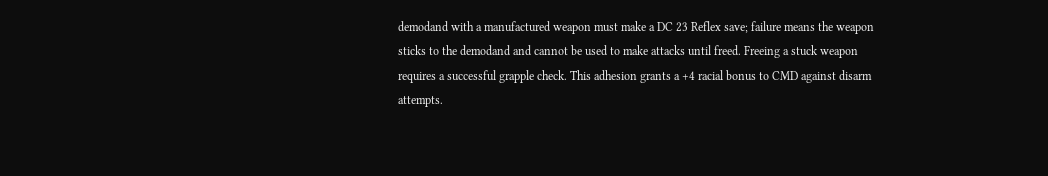demodand with a manufactured weapon must make a DC 23 Reflex save; failure means the weapon sticks to the demodand and cannot be used to make attacks until freed. Freeing a stuck weapon requires a successful grapple check. This adhesion grants a +4 racial bonus to CMD against disarm attempts.